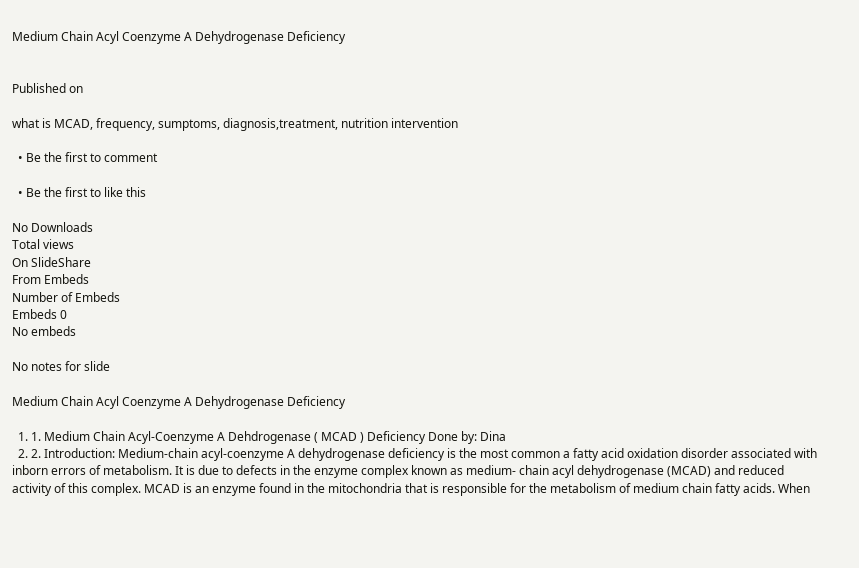Medium Chain Acyl Coenzyme A Dehydrogenase Deficiency


Published on

what is MCAD, frequency, sumptoms, diagnosis,treatment, nutrition intervention

  • Be the first to comment

  • Be the first to like this

No Downloads
Total views
On SlideShare
From Embeds
Number of Embeds
Embeds 0
No embeds

No notes for slide

Medium Chain Acyl Coenzyme A Dehydrogenase Deficiency

  1. 1. Medium Chain Acyl-Coenzyme A Dehdrogenase ( MCAD ) Deficiency Done by: Dina
  2. 2. Introduction: Medium-chain acyl-coenzyme A dehydrogenase deficiency is the most common a fatty acid oxidation disorder associated with inborn errors of metabolism. It is due to defects in the enzyme complex known as medium- chain acyl dehydrogenase (MCAD) and reduced activity of this complex. MCAD is an enzyme found in the mitochondria that is responsible for the metabolism of medium chain fatty acids. When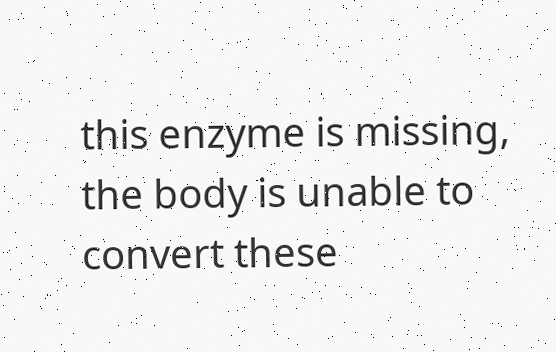this enzyme is missing, the body is unable to convert these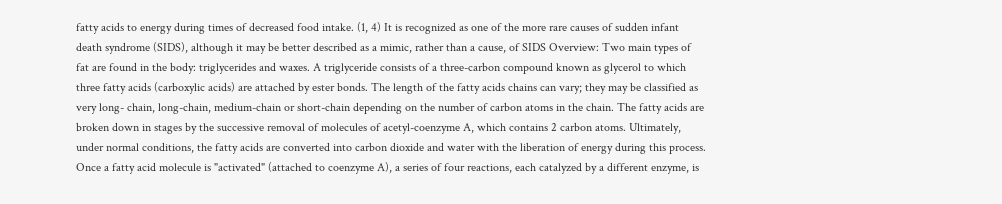fatty acids to energy during times of decreased food intake. (1, 4) It is recognized as one of the more rare causes of sudden infant death syndrome (SIDS), although it may be better described as a mimic, rather than a cause, of SIDS Overview: Two main types of fat are found in the body: triglycerides and waxes. A triglyceride consists of a three-carbon compound known as glycerol to which three fatty acids (carboxylic acids) are attached by ester bonds. The length of the fatty acids chains can vary; they may be classified as very long- chain, long-chain, medium-chain or short-chain depending on the number of carbon atoms in the chain. The fatty acids are broken down in stages by the successive removal of molecules of acetyl-coenzyme A, which contains 2 carbon atoms. Ultimately, under normal conditions, the fatty acids are converted into carbon dioxide and water with the liberation of energy during this process. Once a fatty acid molecule is "activated" (attached to coenzyme A), a series of four reactions, each catalyzed by a different enzyme, is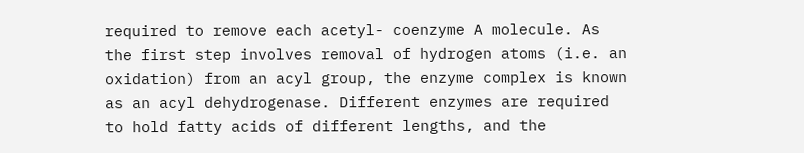required to remove each acetyl- coenzyme A molecule. As the first step involves removal of hydrogen atoms (i.e. an oxidation) from an acyl group, the enzyme complex is known as an acyl dehydrogenase. Different enzymes are required to hold fatty acids of different lengths, and the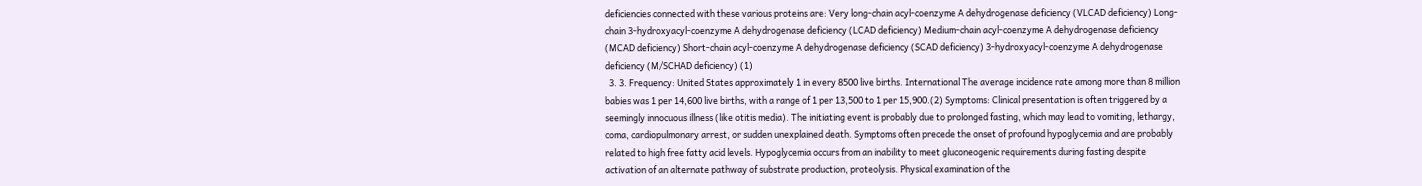deficiencies connected with these various proteins are: Very long-chain acyl-coenzyme A dehydrogenase deficiency (VLCAD deficiency) Long-chain 3-hydroxyacyl-coenzyme A dehydrogenase deficiency (LCAD deficiency) Medium-chain acyl-coenzyme A dehydrogenase deficiency (MCAD deficiency) Short-chain acyl-coenzyme A dehydrogenase deficiency (SCAD deficiency) 3-hydroxyacyl-coenzyme A dehydrogenase deficiency (M/SCHAD deficiency) (1)
  3. 3. Frequency: United States approximately 1 in every 8500 live births. International The average incidence rate among more than 8 million babies was 1 per 14,600 live births, with a range of 1 per 13,500 to 1 per 15,900.(2) Symptoms: Clinical presentation is often triggered by a seemingly innocuous illness (like otitis media). The initiating event is probably due to prolonged fasting, which may lead to vomiting, lethargy, coma, cardiopulmonary arrest, or sudden unexplained death. Symptoms often precede the onset of profound hypoglycemia and are probably related to high free fatty acid levels. Hypoglycemia occurs from an inability to meet gluconeogenic requirements during fasting despite activation of an alternate pathway of substrate production, proteolysis. Physical examination of the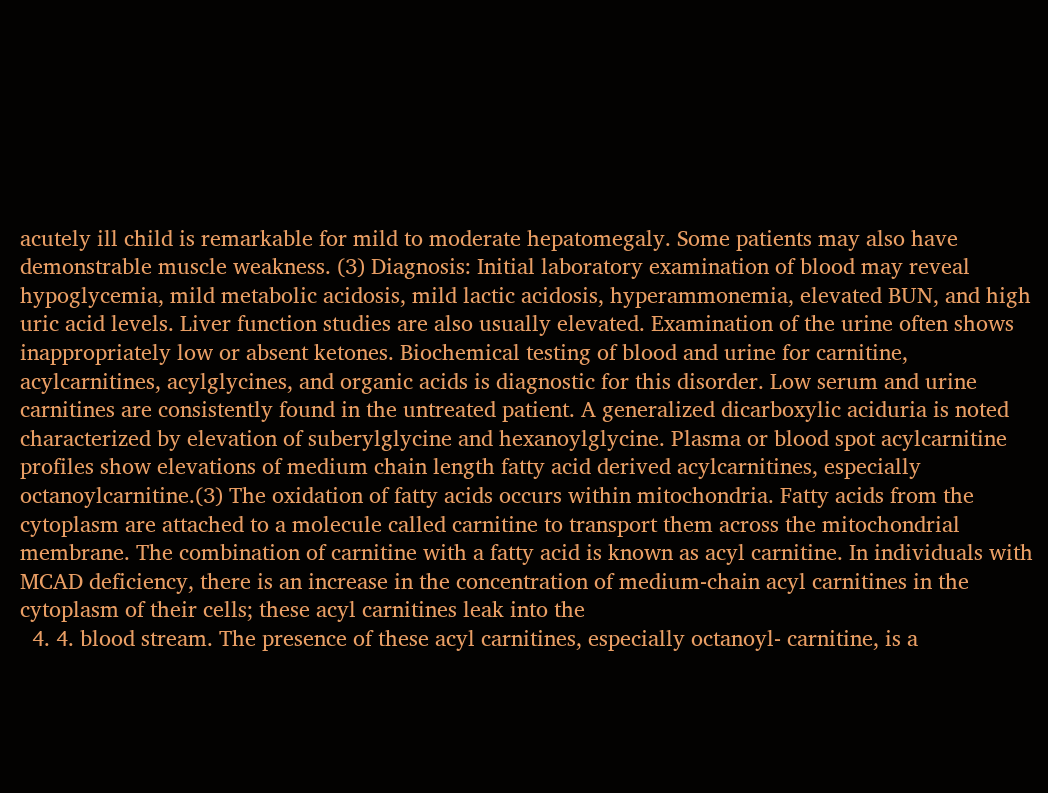acutely ill child is remarkable for mild to moderate hepatomegaly. Some patients may also have demonstrable muscle weakness. (3) Diagnosis: Initial laboratory examination of blood may reveal hypoglycemia, mild metabolic acidosis, mild lactic acidosis, hyperammonemia, elevated BUN, and high uric acid levels. Liver function studies are also usually elevated. Examination of the urine often shows inappropriately low or absent ketones. Biochemical testing of blood and urine for carnitine, acylcarnitines, acylglycines, and organic acids is diagnostic for this disorder. Low serum and urine carnitines are consistently found in the untreated patient. A generalized dicarboxylic aciduria is noted characterized by elevation of suberylglycine and hexanoylglycine. Plasma or blood spot acylcarnitine profiles show elevations of medium chain length fatty acid derived acylcarnitines, especially octanoylcarnitine.(3) The oxidation of fatty acids occurs within mitochondria. Fatty acids from the cytoplasm are attached to a molecule called carnitine to transport them across the mitochondrial membrane. The combination of carnitine with a fatty acid is known as acyl carnitine. In individuals with MCAD deficiency, there is an increase in the concentration of medium-chain acyl carnitines in the cytoplasm of their cells; these acyl carnitines leak into the
  4. 4. blood stream. The presence of these acyl carnitines, especially octanoyl- carnitine, is a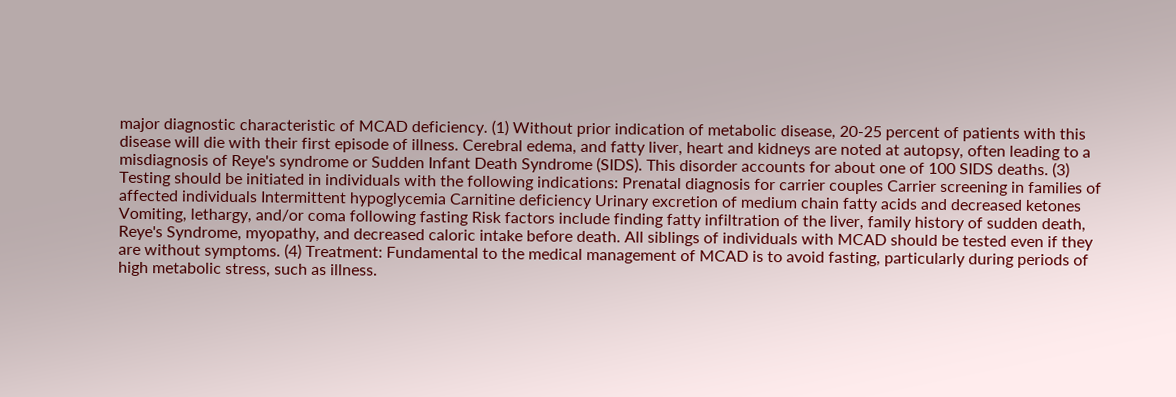major diagnostic characteristic of MCAD deficiency. (1) Without prior indication of metabolic disease, 20-25 percent of patients with this disease will die with their first episode of illness. Cerebral edema, and fatty liver, heart and kidneys are noted at autopsy, often leading to a misdiagnosis of Reye's syndrome or Sudden Infant Death Syndrome (SIDS). This disorder accounts for about one of 100 SIDS deaths. (3) Testing should be initiated in individuals with the following indications: Prenatal diagnosis for carrier couples Carrier screening in families of affected individuals Intermittent hypoglycemia Carnitine deficiency Urinary excretion of medium chain fatty acids and decreased ketones Vomiting, lethargy, and/or coma following fasting Risk factors include finding fatty infiltration of the liver, family history of sudden death, Reye's Syndrome, myopathy, and decreased caloric intake before death. All siblings of individuals with MCAD should be tested even if they are without symptoms. (4) Treatment: Fundamental to the medical management of MCAD is to avoid fasting, particularly during periods of high metabolic stress, such as illness.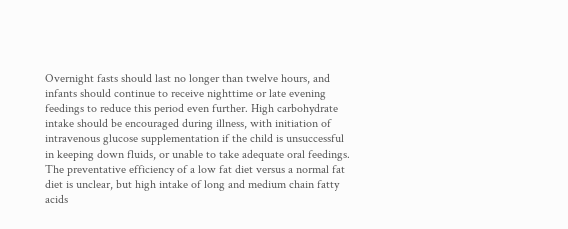Overnight fasts should last no longer than twelve hours, and infants should continue to receive nighttime or late evening feedings to reduce this period even further. High carbohydrate intake should be encouraged during illness, with initiation of intravenous glucose supplementation if the child is unsuccessful in keeping down fluids, or unable to take adequate oral feedings. The preventative efficiency of a low fat diet versus a normal fat diet is unclear, but high intake of long and medium chain fatty acids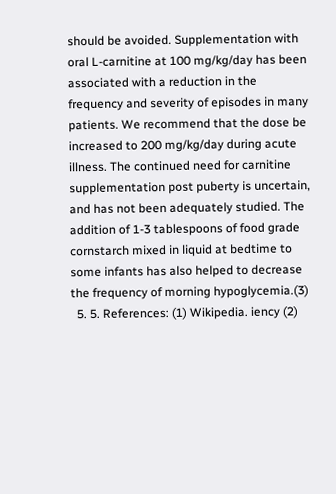should be avoided. Supplementation with oral L-carnitine at 100 mg/kg/day has been associated with a reduction in the frequency and severity of episodes in many patients. We recommend that the dose be increased to 200 mg/kg/day during acute illness. The continued need for carnitine supplementation post puberty is uncertain, and has not been adequately studied. The addition of 1-3 tablespoons of food grade cornstarch mixed in liquid at bedtime to some infants has also helped to decrease the frequency of morning hypoglycemia.(3)
  5. 5. References: (1) Wikipedia. iency (2)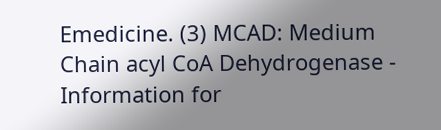Emedicine. (3) MCAD: Medium Chain acyl CoA Dehydrogenase - Information for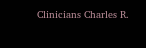Clinicians Charles R.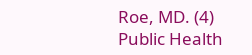Roe, MD. (4) Public Health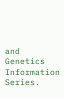and Genetics Information Series.